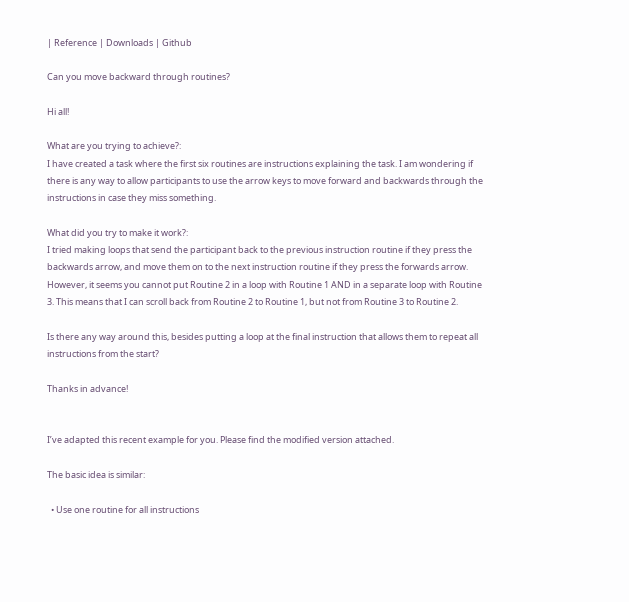| Reference | Downloads | Github

Can you move backward through routines?

Hi all!

What are you trying to achieve?:
I have created a task where the first six routines are instructions explaining the task. I am wondering if there is any way to allow participants to use the arrow keys to move forward and backwards through the instructions in case they miss something.

What did you try to make it work?:
I tried making loops that send the participant back to the previous instruction routine if they press the backwards arrow, and move them on to the next instruction routine if they press the forwards arrow. However, it seems you cannot put Routine 2 in a loop with Routine 1 AND in a separate loop with Routine 3. This means that I can scroll back from Routine 2 to Routine 1, but not from Routine 3 to Routine 2.

Is there any way around this, besides putting a loop at the final instruction that allows them to repeat all instructions from the start?

Thanks in advance!


I’ve adapted this recent example for you. Please find the modified version attached.

The basic idea is similar:

  • Use one routine for all instructions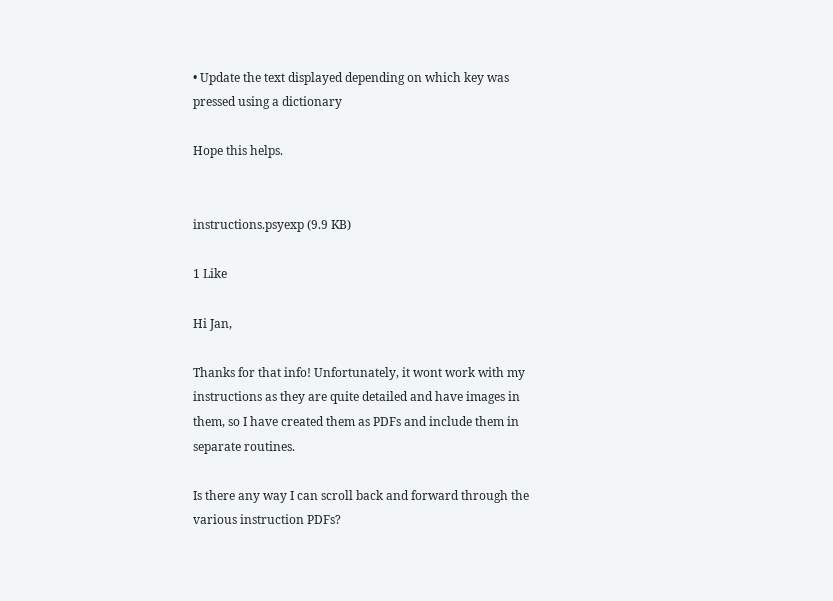• Update the text displayed depending on which key was pressed using a dictionary

Hope this helps.


instructions.psyexp (9.9 KB)

1 Like

Hi Jan,

Thanks for that info! Unfortunately, it wont work with my instructions as they are quite detailed and have images in them, so I have created them as PDFs and include them in separate routines.

Is there any way I can scroll back and forward through the various instruction PDFs?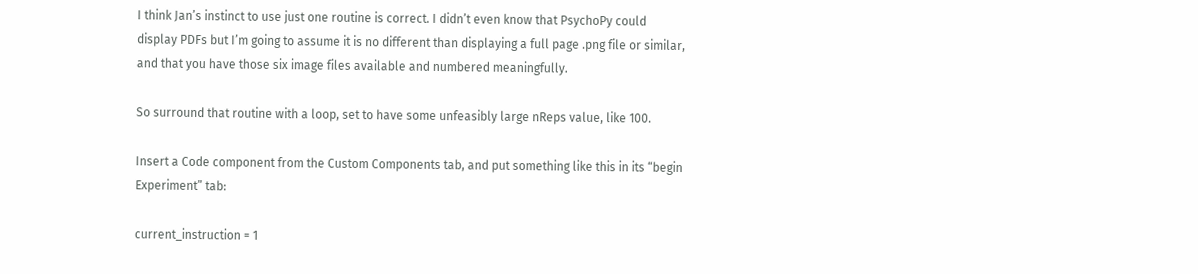I think Jan’s instinct to use just one routine is correct. I didn’t even know that PsychoPy could display PDFs but I’m going to assume it is no different than displaying a full page .png file or similar, and that you have those six image files available and numbered meaningfully.

So surround that routine with a loop, set to have some unfeasibly large nReps value, like 100.

Insert a Code component from the Custom Components tab, and put something like this in its “begin Experiment” tab:

current_instruction = 1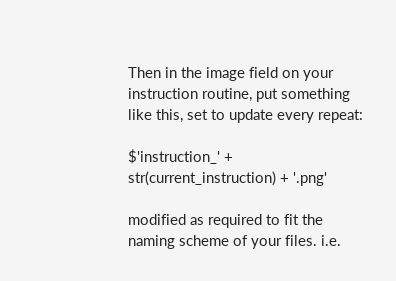Then in the image field on your instruction routine, put something like this, set to update every repeat:

$'instruction_' + str(current_instruction) + '.png'

modified as required to fit the naming scheme of your files. i.e.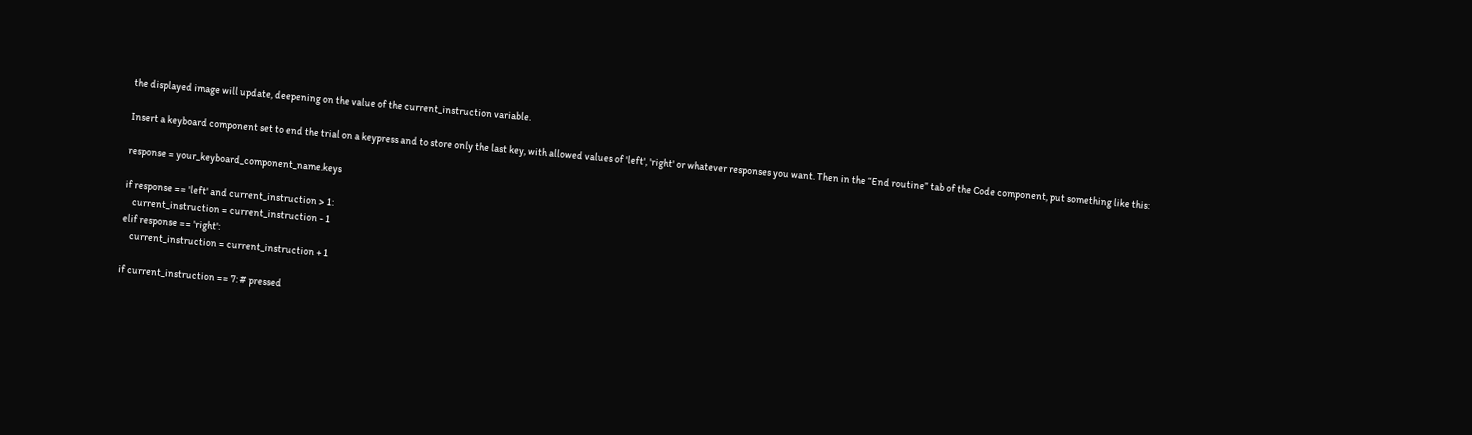the displayed image will update, deepening on the value of the current_instruction variable.

Insert a keyboard component set to end the trial on a keypress and to store only the last key, with allowed values of 'left', 'right' or whatever responses you want. Then in the “End routine” tab of the Code component, put something like this:

response = your_keyboard_component_name.keys

if response == 'left' and current_instruction > 1:
    current_instruction = current_instruction - 1
elif response == 'right':
    current_instruction = current_instruction + 1

if current_instruction == 7: # pressed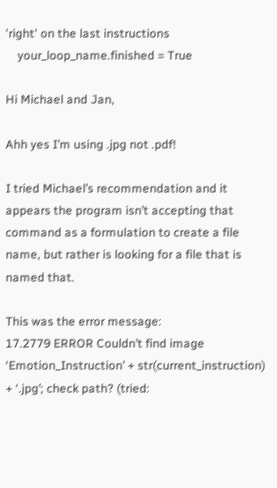'right' on the last instructions
    your_loop_name.finished = True

Hi Michael and Jan,

Ahh yes I’m using .jpg not .pdf!

I tried Michael’s recommendation and it appears the program isn’t accepting that command as a formulation to create a file name, but rather is looking for a file that is named that.

This was the error message:
17.2779 ERROR Couldn’t find image ‘Emotion_Instruction’ + str(current_instruction) + ‘.jpg’; check path? (tried: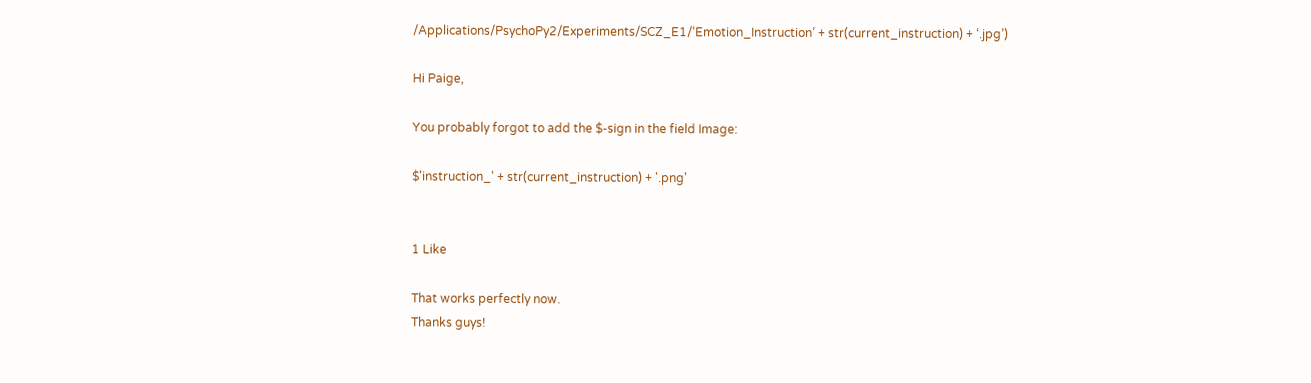/Applications/PsychoPy2/Experiments/SCZ_E1/‘Emotion_Instruction’ + str(current_instruction) + ‘.jpg’)

Hi Paige,

You probably forgot to add the $-sign in the field Image:

$'instruction_' + str(current_instruction) + '.png'


1 Like

That works perfectly now.
Thanks guys!